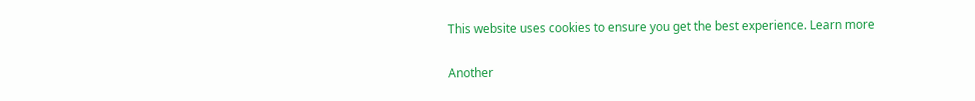This website uses cookies to ensure you get the best experience. Learn more

Another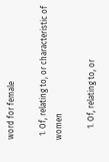word for female

  1. Of, relating to, or characteristic of women

      1. Of, relating to, or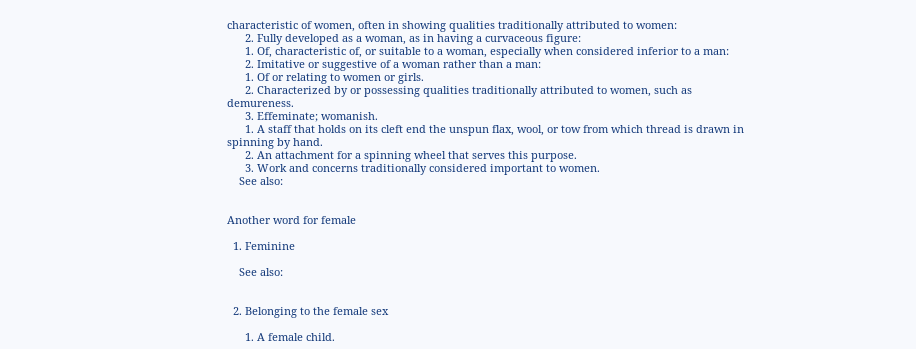characteristic of women, often in showing qualities traditionally attributed to women:
      2. Fully developed as a woman, as in having a curvaceous figure:
      1. Of, characteristic of, or suitable to a woman, especially when considered inferior to a man:
      2. Imitative or suggestive of a woman rather than a man:
      1. Of or relating to women or girls.
      2. Characterized by or possessing qualities traditionally attributed to women, such as demureness.
      3. Effeminate; womanish.
      1. A staff that holds on its cleft end the unspun flax, wool, or tow from which thread is drawn in spinning by hand.
      2. An attachment for a spinning wheel that serves this purpose.
      3. Work and concerns traditionally considered important to women.
    See also:


Another word for female

  1. Feminine

    See also:


  2. Belonging to the female sex

      1. A female child.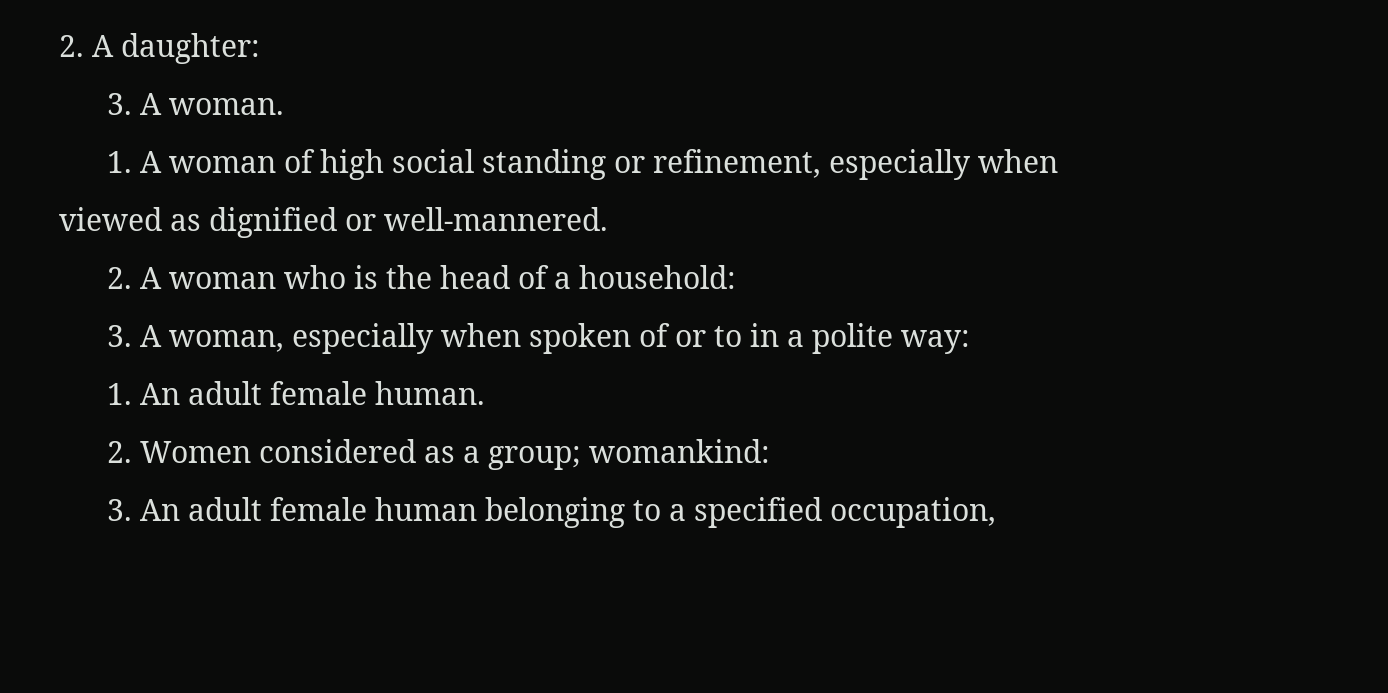2. A daughter:
      3. A woman.
      1. A woman of high social standing or refinement, especially when viewed as dignified or well-mannered.
      2. A woman who is the head of a household:
      3. A woman, especially when spoken of or to in a polite way:
      1. An adult female human.
      2. Women considered as a group; womankind:
      3. An adult female human belonging to a specified occupation,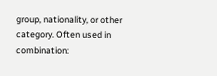group, nationality, or other category. Often used in combination: